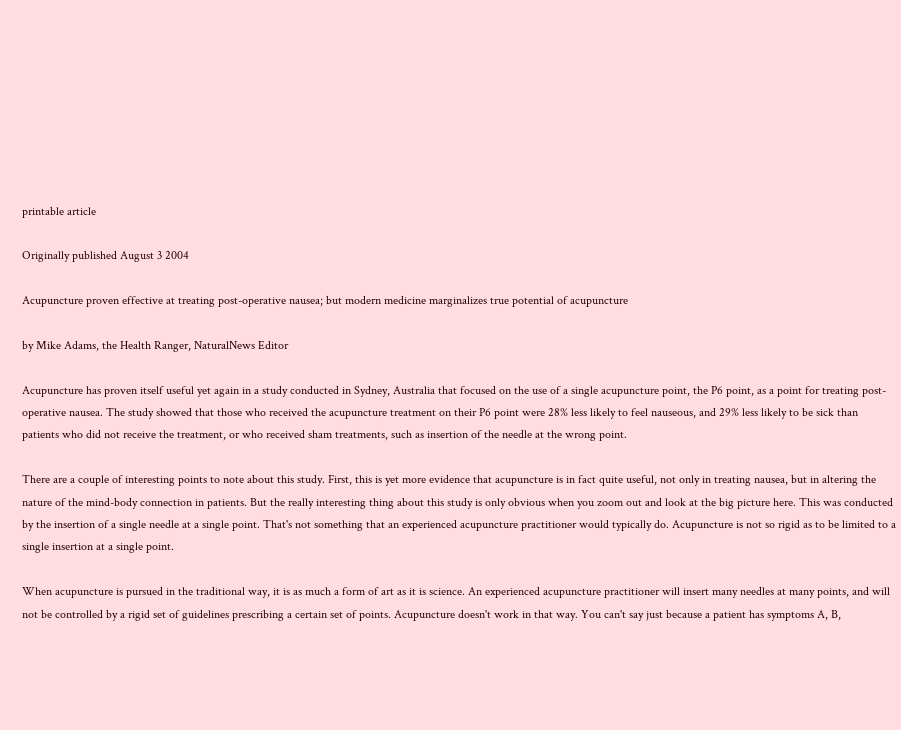printable article

Originally published August 3 2004

Acupuncture proven effective at treating post-operative nausea; but modern medicine marginalizes true potential of acupuncture

by Mike Adams, the Health Ranger, NaturalNews Editor

Acupuncture has proven itself useful yet again in a study conducted in Sydney, Australia that focused on the use of a single acupuncture point, the P6 point, as a point for treating post-operative nausea. The study showed that those who received the acupuncture treatment on their P6 point were 28% less likely to feel nauseous, and 29% less likely to be sick than patients who did not receive the treatment, or who received sham treatments, such as insertion of the needle at the wrong point.

There are a couple of interesting points to note about this study. First, this is yet more evidence that acupuncture is in fact quite useful, not only in treating nausea, but in altering the nature of the mind-body connection in patients. But the really interesting thing about this study is only obvious when you zoom out and look at the big picture here. This was conducted by the insertion of a single needle at a single point. That's not something that an experienced acupuncture practitioner would typically do. Acupuncture is not so rigid as to be limited to a single insertion at a single point.

When acupuncture is pursued in the traditional way, it is as much a form of art as it is science. An experienced acupuncture practitioner will insert many needles at many points, and will not be controlled by a rigid set of guidelines prescribing a certain set of points. Acupuncture doesn't work in that way. You can't say just because a patient has symptoms A, B,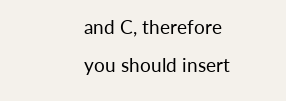and C, therefore you should insert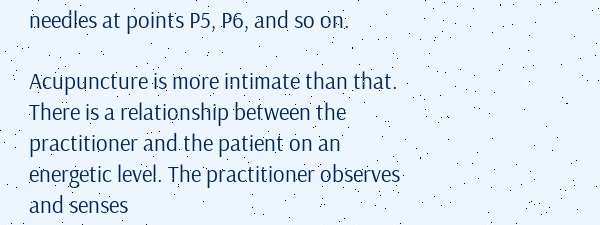needles at points P5, P6, and so on.

Acupuncture is more intimate than that. There is a relationship between the practitioner and the patient on an energetic level. The practitioner observes and senses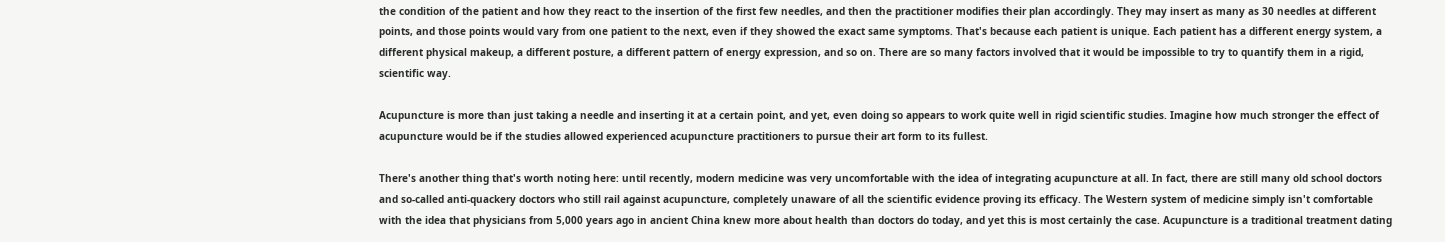the condition of the patient and how they react to the insertion of the first few needles, and then the practitioner modifies their plan accordingly. They may insert as many as 30 needles at different points, and those points would vary from one patient to the next, even if they showed the exact same symptoms. That's because each patient is unique. Each patient has a different energy system, a different physical makeup, a different posture, a different pattern of energy expression, and so on. There are so many factors involved that it would be impossible to try to quantify them in a rigid, scientific way.

Acupuncture is more than just taking a needle and inserting it at a certain point, and yet, even doing so appears to work quite well in rigid scientific studies. Imagine how much stronger the effect of acupuncture would be if the studies allowed experienced acupuncture practitioners to pursue their art form to its fullest.

There's another thing that's worth noting here: until recently, modern medicine was very uncomfortable with the idea of integrating acupuncture at all. In fact, there are still many old school doctors and so-called anti-quackery doctors who still rail against acupuncture, completely unaware of all the scientific evidence proving its efficacy. The Western system of medicine simply isn't comfortable with the idea that physicians from 5,000 years ago in ancient China knew more about health than doctors do today, and yet this is most certainly the case. Acupuncture is a traditional treatment dating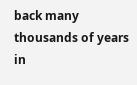back many thousands of years in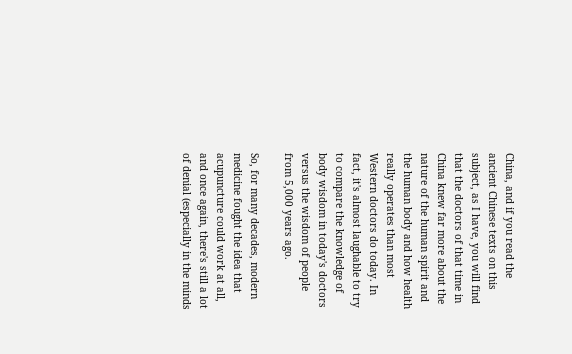China, and if you read the ancient Chinese texts on this subject, as I have, you will find that the doctors of that time in China knew far more about the nature of the human spirit and the human body and how health really operates than most Western doctors do today. In fact, it's almost laughable to try to compare the knowledge of body wisdom in today's doctors versus the wisdom of people from 5,000 years ago.

So, for many decades, modern medicine fought the idea that acupuncture could work at all, and once again, there's still a lot of denial (especially in the minds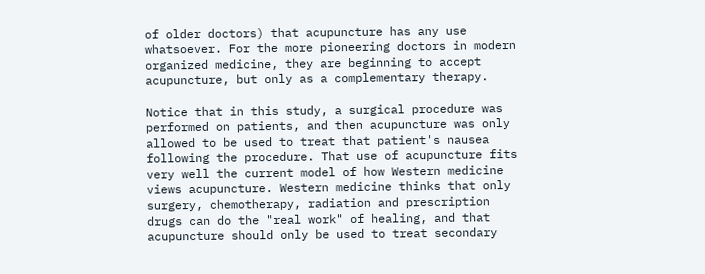of older doctors) that acupuncture has any use whatsoever. For the more pioneering doctors in modern organized medicine, they are beginning to accept acupuncture, but only as a complementary therapy.

Notice that in this study, a surgical procedure was performed on patients, and then acupuncture was only allowed to be used to treat that patient's nausea following the procedure. That use of acupuncture fits very well the current model of how Western medicine views acupuncture. Western medicine thinks that only surgery, chemotherapy, radiation and prescription drugs can do the "real work" of healing, and that acupuncture should only be used to treat secondary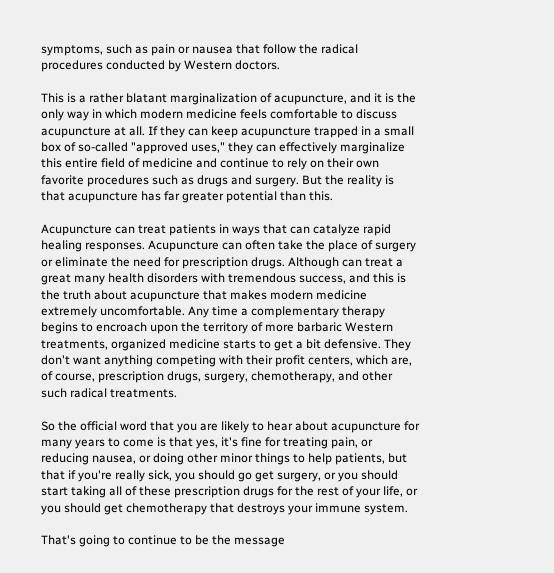symptoms, such as pain or nausea that follow the radical procedures conducted by Western doctors.

This is a rather blatant marginalization of acupuncture, and it is the only way in which modern medicine feels comfortable to discuss acupuncture at all. If they can keep acupuncture trapped in a small box of so-called "approved uses," they can effectively marginalize this entire field of medicine and continue to rely on their own favorite procedures such as drugs and surgery. But the reality is that acupuncture has far greater potential than this.

Acupuncture can treat patients in ways that can catalyze rapid healing responses. Acupuncture can often take the place of surgery or eliminate the need for prescription drugs. Although can treat a great many health disorders with tremendous success, and this is the truth about acupuncture that makes modern medicine extremely uncomfortable. Any time a complementary therapy begins to encroach upon the territory of more barbaric Western treatments, organized medicine starts to get a bit defensive. They don't want anything competing with their profit centers, which are, of course, prescription drugs, surgery, chemotherapy, and other such radical treatments.

So the official word that you are likely to hear about acupuncture for many years to come is that yes, it's fine for treating pain, or reducing nausea, or doing other minor things to help patients, but that if you're really sick, you should go get surgery, or you should start taking all of these prescription drugs for the rest of your life, or you should get chemotherapy that destroys your immune system.

That's going to continue to be the message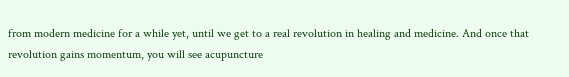from modern medicine for a while yet, until we get to a real revolution in healing and medicine. And once that revolution gains momentum, you will see acupuncture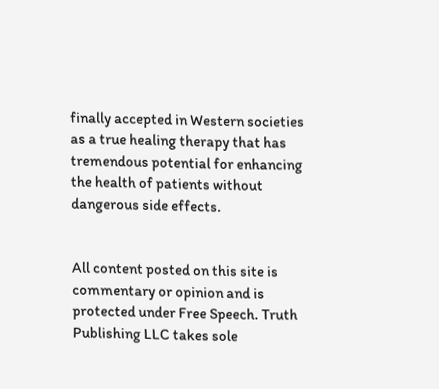finally accepted in Western societies as a true healing therapy that has tremendous potential for enhancing the health of patients without dangerous side effects.


All content posted on this site is commentary or opinion and is protected under Free Speech. Truth Publishing LLC takes sole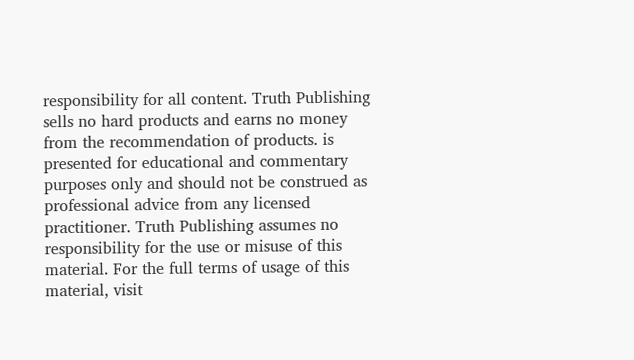responsibility for all content. Truth Publishing sells no hard products and earns no money from the recommendation of products. is presented for educational and commentary purposes only and should not be construed as professional advice from any licensed practitioner. Truth Publishing assumes no responsibility for the use or misuse of this material. For the full terms of usage of this material, visit